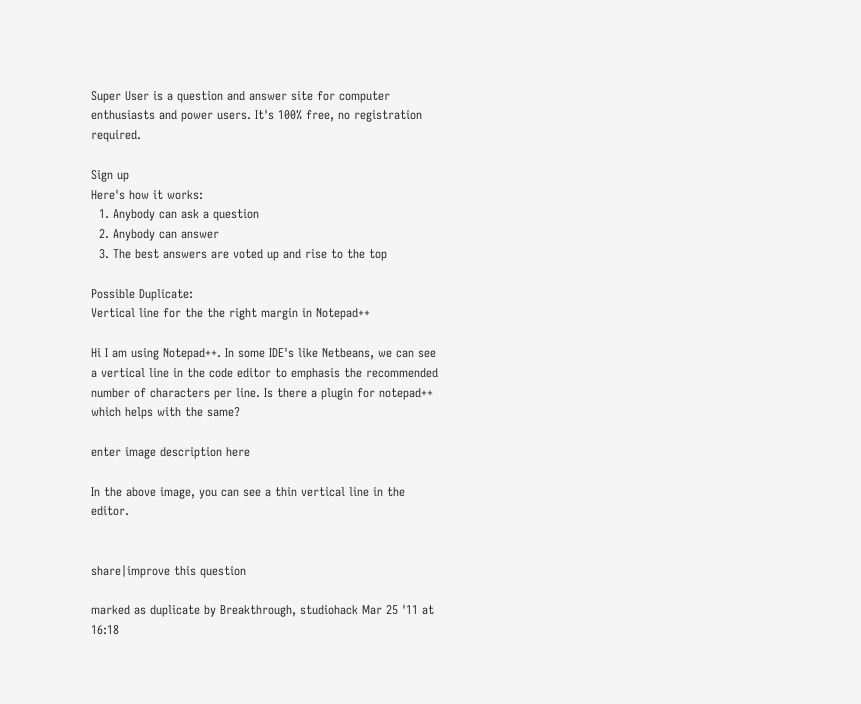Super User is a question and answer site for computer enthusiasts and power users. It's 100% free, no registration required.

Sign up
Here's how it works:
  1. Anybody can ask a question
  2. Anybody can answer
  3. The best answers are voted up and rise to the top

Possible Duplicate:
Vertical line for the the right margin in Notepad++

Hi I am using Notepad++. In some IDE's like Netbeans, we can see a vertical line in the code editor to emphasis the recommended number of characters per line. Is there a plugin for notepad++ which helps with the same?

enter image description here

In the above image, you can see a thin vertical line in the editor.


share|improve this question

marked as duplicate by Breakthrough, studiohack Mar 25 '11 at 16:18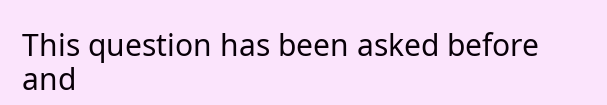This question has been asked before and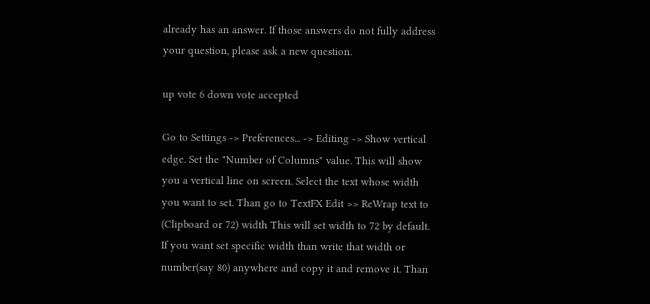already has an answer. If those answers do not fully address your question, please ask a new question.

up vote 6 down vote accepted

Go to Settings -> Preferences... -> Editing -> Show vertical edge. Set the "Number of Columns" value. This will show you a vertical line on screen. Select the text whose width you want to set. Than go to TextFX Edit >> ReWrap text to (Clipboard or 72) width This will set width to 72 by default. If you want set specific width than write that width or number(say 80) anywhere and copy it and remove it. Than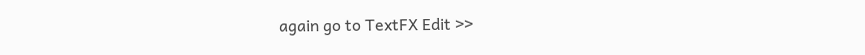again go to TextFX Edit >>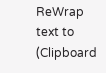ReWrap text to (Clipboard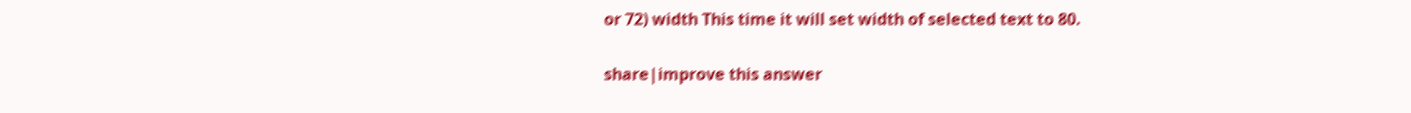or 72) width This time it will set width of selected text to 80.

share|improve this answer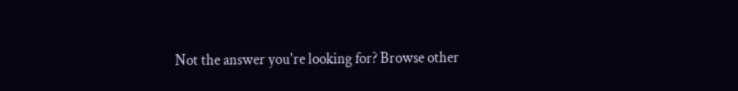Not the answer you're looking for? Browse other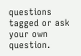questions tagged or ask your own question.